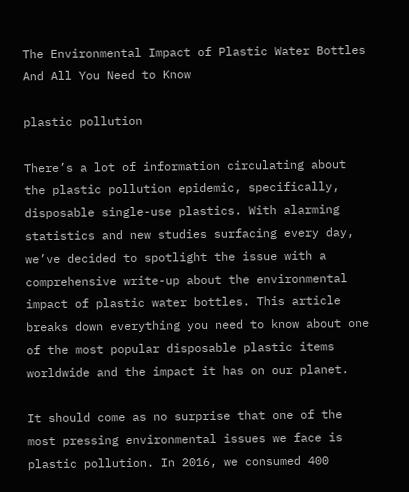The Environmental Impact of Plastic Water Bottles And All You Need to Know

plastic pollution

There’s a lot of information circulating about the plastic pollution epidemic, specifically, disposable single-use plastics. With alarming statistics and new studies surfacing every day, we’ve decided to spotlight the issue with a comprehensive write-up about the environmental impact of plastic water bottles. This article breaks down everything you need to know about one of the most popular disposable plastic items worldwide and the impact it has on our planet.

It should come as no surprise that one of the most pressing environmental issues we face is plastic pollution. In 2016, we consumed 400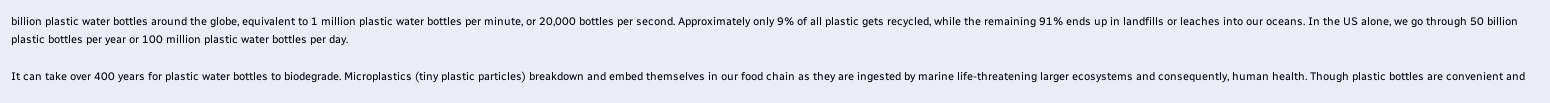billion plastic water bottles around the globe, equivalent to 1 million plastic water bottles per minute, or 20,000 bottles per second. Approximately only 9% of all plastic gets recycled, while the remaining 91% ends up in landfills or leaches into our oceans. In the US alone, we go through 50 billion plastic bottles per year or 100 million plastic water bottles per day.

It can take over 400 years for plastic water bottles to biodegrade. Microplastics (tiny plastic particles) breakdown and embed themselves in our food chain as they are ingested by marine life-threatening larger ecosystems and consequently, human health. Though plastic bottles are convenient and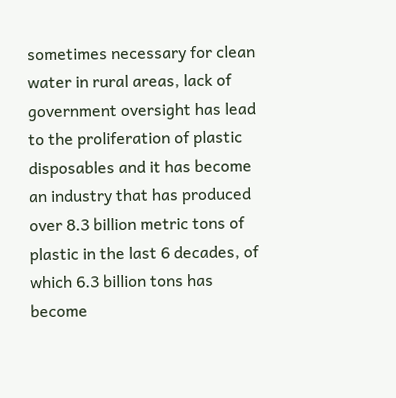sometimes necessary for clean water in rural areas, lack of government oversight has lead to the proliferation of plastic disposables and it has become an industry that has produced over 8.3 billion metric tons of plastic in the last 6 decades, of which 6.3 billion tons has become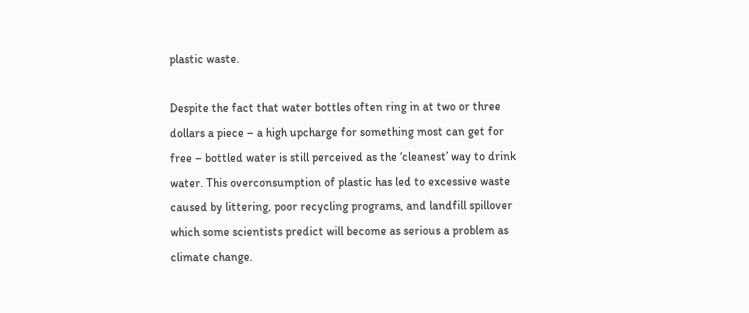plastic waste.

Despite the fact that water bottles often ring in at two or three dollars a piece – a high upcharge for something most can get for free – bottled water is still perceived as the ‘cleanest’ way to drink water. This overconsumption of plastic has led to excessive waste caused by littering, poor recycling programs, and landfill spillover which some scientists predict will become as serious a problem as climate change.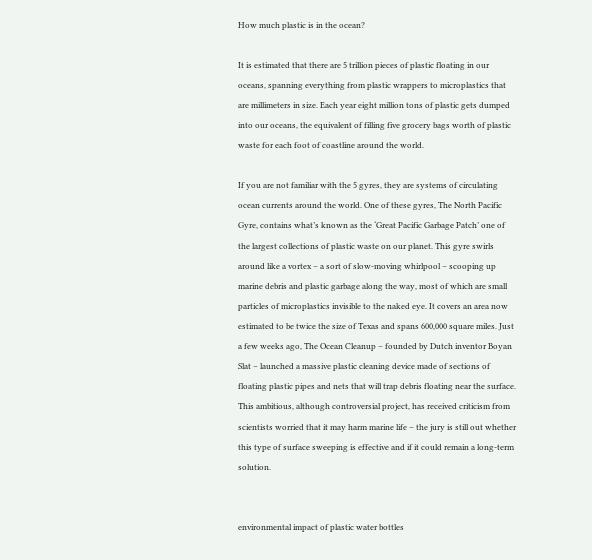How much plastic is in the ocean?

It is estimated that there are 5 trillion pieces of plastic floating in our oceans, spanning everything from plastic wrappers to microplastics that are millimeters in size. Each year eight million tons of plastic gets dumped into our oceans, the equivalent of filling five grocery bags worth of plastic waste for each foot of coastline around the world.

If you are not familiar with the 5 gyres, they are systems of circulating ocean currents around the world. One of these gyres, The North Pacific Gyre, contains what’s known as the ‘Great Pacific Garbage Patch’ one of the largest collections of plastic waste on our planet. This gyre swirls around like a vortex – a sort of slow-moving whirlpool – scooping up marine debris and plastic garbage along the way, most of which are small particles of microplastics invisible to the naked eye. It covers an area now estimated to be twice the size of Texas and spans 600,000 square miles. Just a few weeks ago, The Ocean Cleanup – founded by Dutch inventor Boyan Slat – launched a massive plastic cleaning device made of sections of floating plastic pipes and nets that will trap debris floating near the surface. This ambitious, although controversial project, has received criticism from scientists worried that it may harm marine life – the jury is still out whether this type of surface sweeping is effective and if it could remain a long-term solution.


environmental impact of plastic water bottles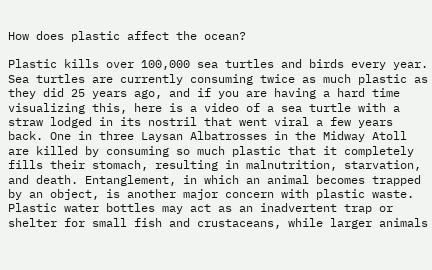How does plastic affect the ocean?

Plastic kills over 100,000 sea turtles and birds every year. Sea turtles are currently consuming twice as much plastic as they did 25 years ago, and if you are having a hard time visualizing this, here is a video of a sea turtle with a straw lodged in its nostril that went viral a few years back. One in three Laysan Albatrosses in the Midway Atoll are killed by consuming so much plastic that it completely fills their stomach, resulting in malnutrition, starvation, and death. Entanglement, in which an animal becomes trapped by an object, is another major concern with plastic waste. Plastic water bottles may act as an inadvertent trap or shelter for small fish and crustaceans, while larger animals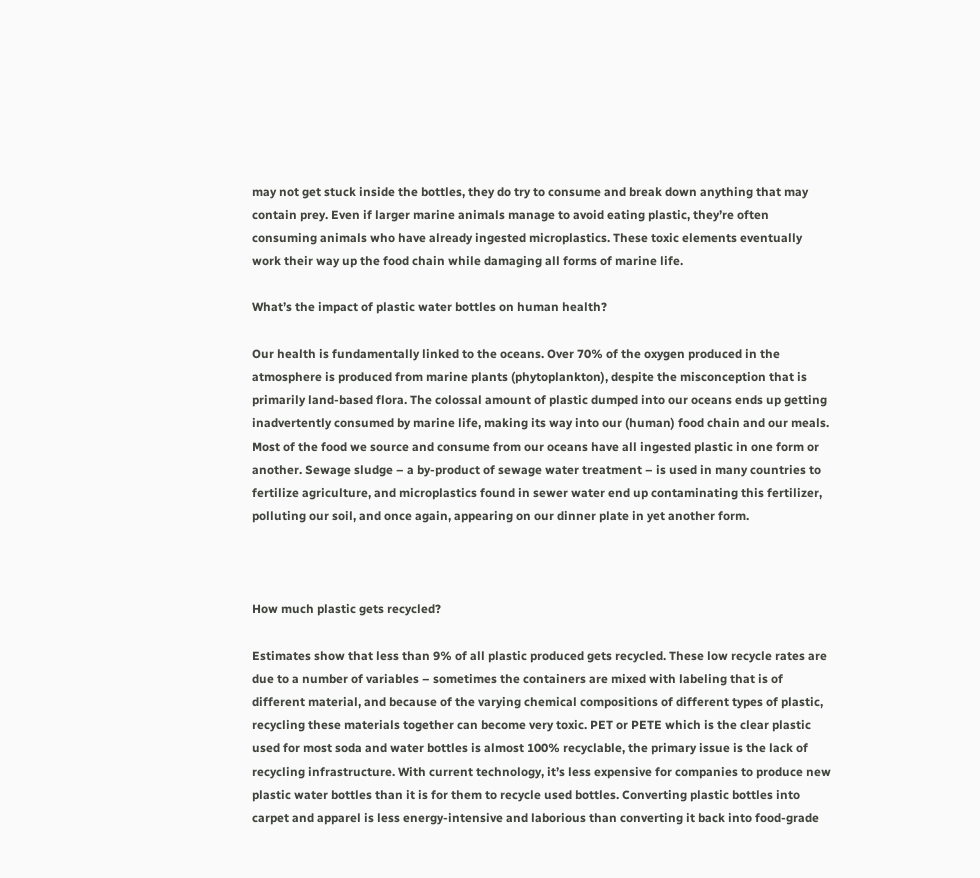may not get stuck inside the bottles, they do try to consume and break down anything that may contain prey. Even if larger marine animals manage to avoid eating plastic, they’re often consuming animals who have already ingested microplastics. These toxic elements eventually work their way up the food chain while damaging all forms of marine life.

What’s the impact of plastic water bottles on human health?

Our health is fundamentally linked to the oceans. Over 70% of the oxygen produced in the atmosphere is produced from marine plants (phytoplankton), despite the misconception that is primarily land-based flora. The colossal amount of plastic dumped into our oceans ends up getting inadvertently consumed by marine life, making its way into our (human) food chain and our meals. Most of the food we source and consume from our oceans have all ingested plastic in one form or another. Sewage sludge – a by-product of sewage water treatment – is used in many countries to fertilize agriculture, and microplastics found in sewer water end up contaminating this fertilizer, polluting our soil, and once again, appearing on our dinner plate in yet another form.



How much plastic gets recycled?

Estimates show that less than 9% of all plastic produced gets recycled. These low recycle rates are due to a number of variables – sometimes the containers are mixed with labeling that is of different material, and because of the varying chemical compositions of different types of plastic, recycling these materials together can become very toxic. PET or PETE which is the clear plastic used for most soda and water bottles is almost 100% recyclable, the primary issue is the lack of recycling infrastructure. With current technology, it’s less expensive for companies to produce new plastic water bottles than it is for them to recycle used bottles. Converting plastic bottles into carpet and apparel is less energy-intensive and laborious than converting it back into food-grade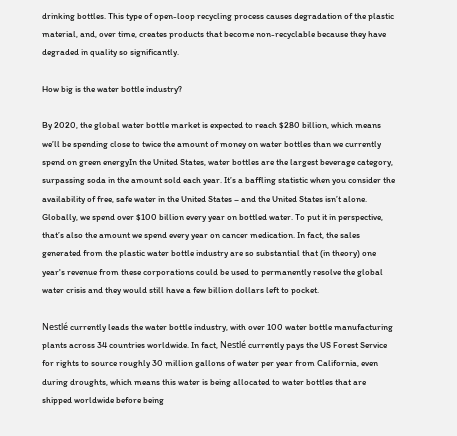drinking bottles. This type of open-loop recycling process causes degradation of the plastic material, and, over time, creates products that become non-recyclable because they have degraded in quality so significantly.

How big is the water bottle industry?

By 2020, the global water bottle market is expected to reach $280 billion, which means we’ll be spending close to twice the amount of money on water bottles than we currently spend on green energyIn the United States, water bottles are the largest beverage category, surpassing soda in the amount sold each year. It’s a baffling statistic when you consider the availability of free, safe water in the United States – and the United States isn’t alone. Globally, we spend over $100 billion every year on bottled water. To put it in perspective, that’s also the amount we spend every year on cancer medication. In fact, the sales generated from the plastic water bottle industry are so substantial that (in theory) one year's revenue from these corporations could be used to permanently resolve the global water crisis and they would still have a few billion dollars left to pocket.

Nestlé currently leads the water bottle industry, with over 100 water bottle manufacturing plants across 34 countries worldwide. In fact, Nestlé currently pays the US Forest Service for rights to source roughly 30 million gallons of water per year from California, even during droughts, which means this water is being allocated to water bottles that are shipped worldwide before being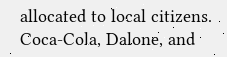allocated to local citizens. Coca-Cola, Dalone, and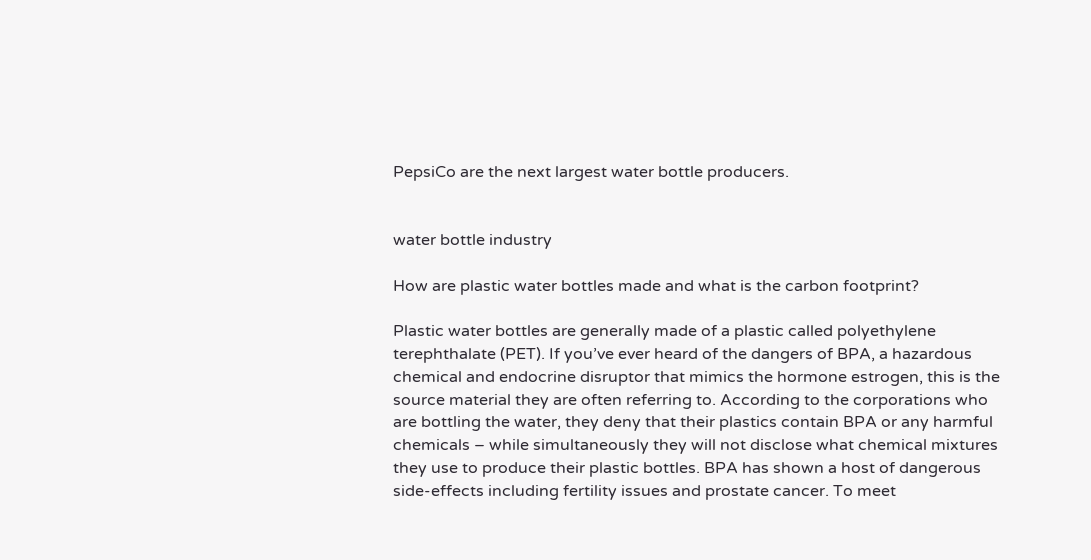PepsiCo are the next largest water bottle producers.


water bottle industry

How are plastic water bottles made and what is the carbon footprint?

Plastic water bottles are generally made of a plastic called polyethylene terephthalate (PET). If you’ve ever heard of the dangers of BPA, a hazardous chemical and endocrine disruptor that mimics the hormone estrogen, this is the source material they are often referring to. According to the corporations who are bottling the water, they deny that their plastics contain BPA or any harmful chemicals – while simultaneously they will not disclose what chemical mixtures they use to produce their plastic bottles. BPA has shown a host of dangerous side-effects including fertility issues and prostate cancer. To meet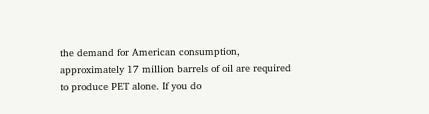the demand for American consumption, approximately 17 million barrels of oil are required to produce PET alone. If you do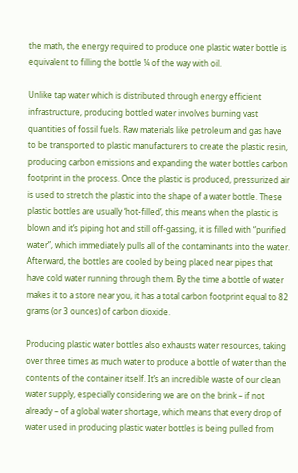the math, the energy required to produce one plastic water bottle is equivalent to filling the bottle ¼ of the way with oil.

Unlike tap water which is distributed through energy efficient infrastructure, producing bottled water involves burning vast quantities of fossil fuels. Raw materials like petroleum and gas have to be transported to plastic manufacturers to create the plastic resin, producing carbon emissions and expanding the water bottles carbon footprint in the process. Once the plastic is produced, pressurized air is used to stretch the plastic into the shape of a water bottle. These plastic bottles are usually ‘hot-filled’, this means when the plastic is blown and it’s piping hot and still off-gassing, it is filled with “purified water”, which immediately pulls all of the contaminants into the water. Afterward, the bottles are cooled by being placed near pipes that have cold water running through them. By the time a bottle of water makes it to a store near you, it has a total carbon footprint equal to 82 grams (or 3 ounces) of carbon dioxide.

Producing plastic water bottles also exhausts water resources, taking over three times as much water to produce a bottle of water than the contents of the container itself. It’s an incredible waste of our clean water supply, especially considering we are on the brink – if not already – of a global water shortage, which means that every drop of water used in producing plastic water bottles is being pulled from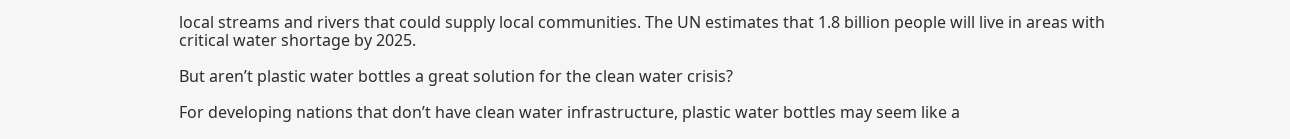local streams and rivers that could supply local communities. The UN estimates that 1.8 billion people will live in areas with critical water shortage by 2025.

But aren’t plastic water bottles a great solution for the clean water crisis?

For developing nations that don’t have clean water infrastructure, plastic water bottles may seem like a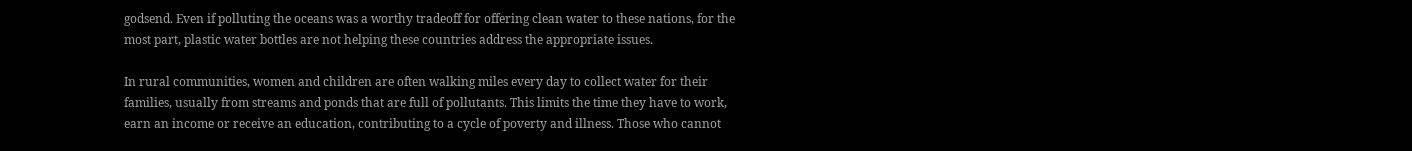godsend. Even if polluting the oceans was a worthy tradeoff for offering clean water to these nations, for the most part, plastic water bottles are not helping these countries address the appropriate issues.

In rural communities, women and children are often walking miles every day to collect water for their families, usually from streams and ponds that are full of pollutants. This limits the time they have to work, earn an income or receive an education, contributing to a cycle of poverty and illness. Those who cannot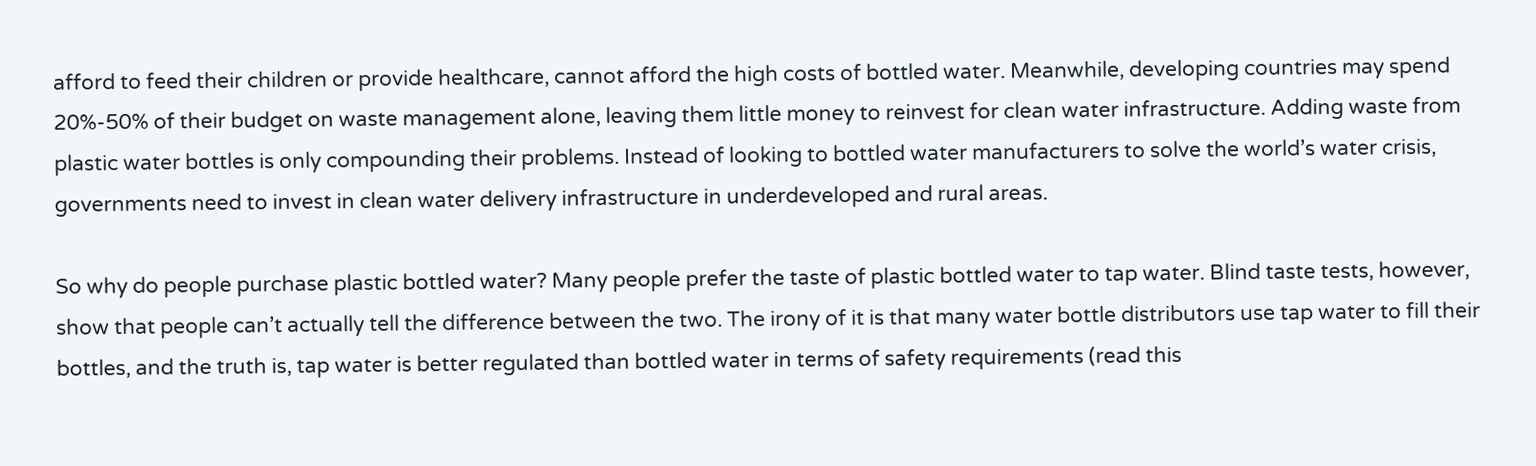afford to feed their children or provide healthcare, cannot afford the high costs of bottled water. Meanwhile, developing countries may spend 20%-50% of their budget on waste management alone, leaving them little money to reinvest for clean water infrastructure. Adding waste from plastic water bottles is only compounding their problems. Instead of looking to bottled water manufacturers to solve the world’s water crisis, governments need to invest in clean water delivery infrastructure in underdeveloped and rural areas.

So why do people purchase plastic bottled water? Many people prefer the taste of plastic bottled water to tap water. Blind taste tests, however, show that people can’t actually tell the difference between the two. The irony of it is that many water bottle distributors use tap water to fill their bottles, and the truth is, tap water is better regulated than bottled water in terms of safety requirements (read this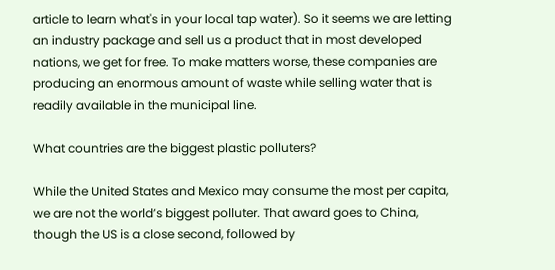article to learn what's in your local tap water). So it seems we are letting an industry package and sell us a product that in most developed nations, we get for free. To make matters worse, these companies are producing an enormous amount of waste while selling water that is readily available in the municipal line.

What countries are the biggest plastic polluters?

While the United States and Mexico may consume the most per capita, we are not the world’s biggest polluter. That award goes to China, though the US is a close second, followed by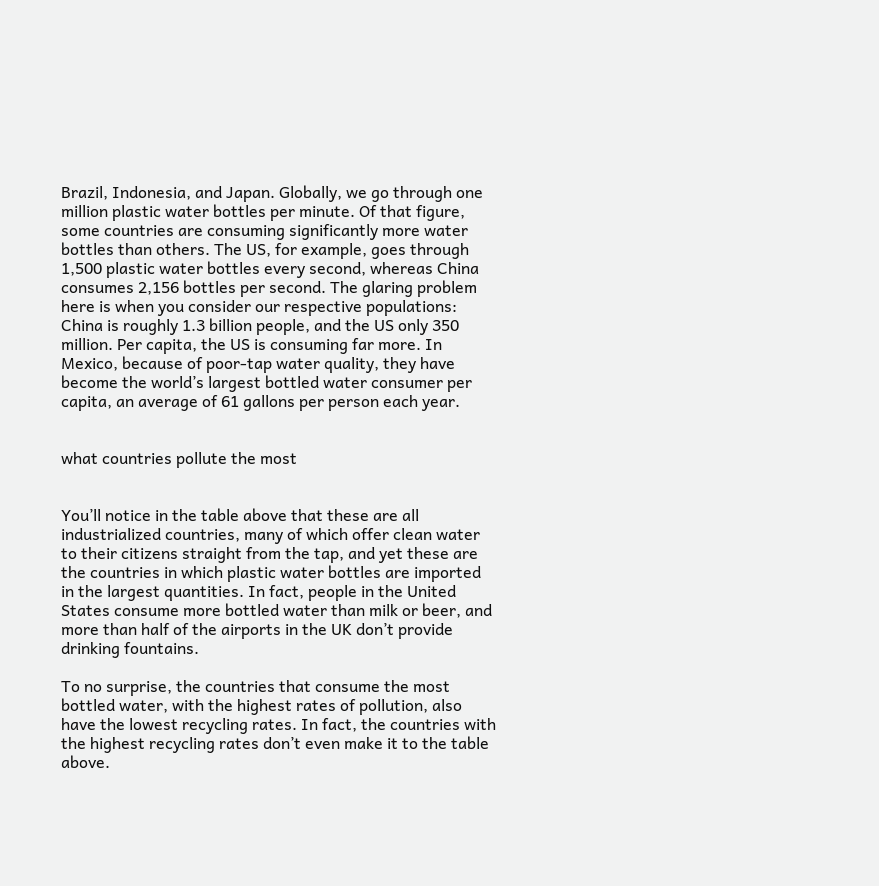Brazil, Indonesia, and Japan. Globally, we go through one million plastic water bottles per minute. Of that figure, some countries are consuming significantly more water bottles than others. The US, for example, goes through 1,500 plastic water bottles every second, whereas China consumes 2,156 bottles per second. The glaring problem here is when you consider our respective populations: China is roughly 1.3 billion people, and the US only 350 million. Per capita, the US is consuming far more. In Mexico, because of poor-tap water quality, they have become the world’s largest bottled water consumer per capita, an average of 61 gallons per person each year.


what countries pollute the most


You’ll notice in the table above that these are all industrialized countries, many of which offer clean water to their citizens straight from the tap, and yet these are the countries in which plastic water bottles are imported in the largest quantities. In fact, people in the United States consume more bottled water than milk or beer, and more than half of the airports in the UK don’t provide drinking fountains.

To no surprise, the countries that consume the most bottled water, with the highest rates of pollution, also have the lowest recycling rates. In fact, the countries with the highest recycling rates don’t even make it to the table above.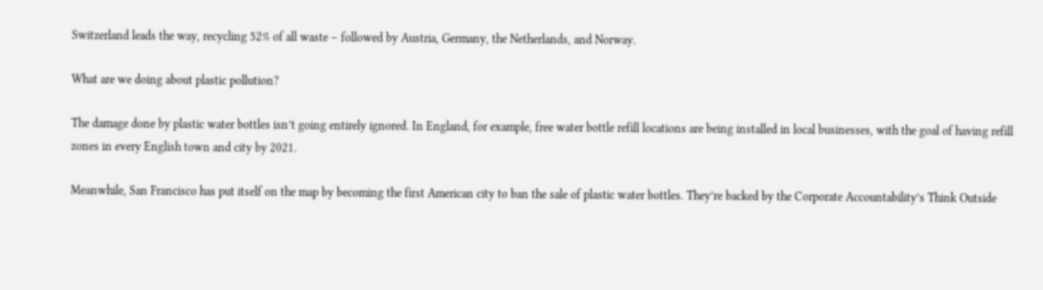Switzerland leads the way, recycling 52% of all waste – followed by Austria, Germany, the Netherlands, and Norway.

What are we doing about plastic pollution?

The damage done by plastic water bottles isn’t going entirely ignored. In England, for example, free water bottle refill locations are being installed in local businesses, with the goal of having refill zones in every English town and city by 2021.

Meanwhile, San Francisco has put itself on the map by becoming the first American city to ban the sale of plastic water bottles. They’re backed by the Corporate Accountability’s Think Outside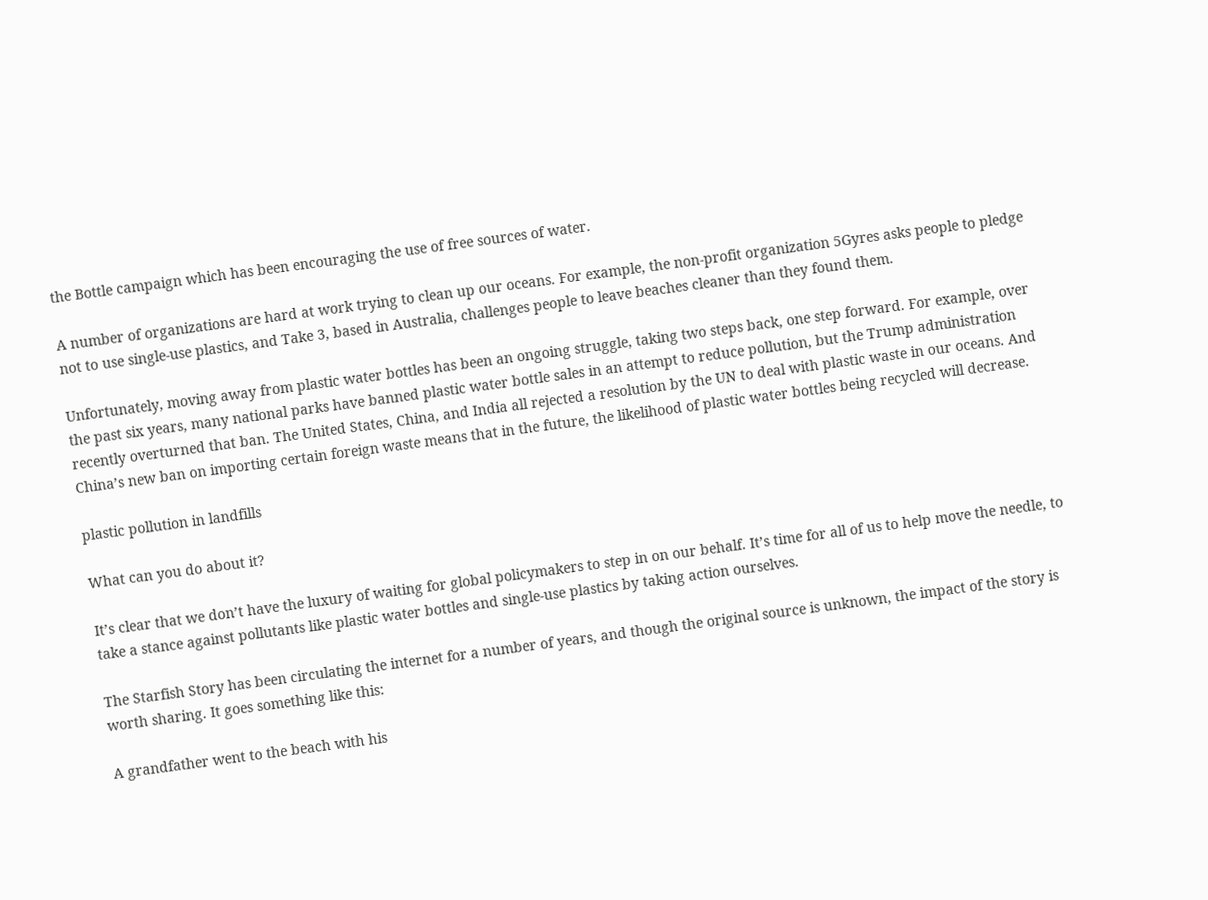the Bottle campaign which has been encouraging the use of free sources of water.

A number of organizations are hard at work trying to clean up our oceans. For example, the non-profit organization 5Gyres asks people to pledge not to use single-use plastics, and Take 3, based in Australia, challenges people to leave beaches cleaner than they found them.

Unfortunately, moving away from plastic water bottles has been an ongoing struggle, taking two steps back, one step forward. For example, over the past six years, many national parks have banned plastic water bottle sales in an attempt to reduce pollution, but the Trump administration recently overturned that ban. The United States, China, and India all rejected a resolution by the UN to deal with plastic waste in our oceans. And China’s new ban on importing certain foreign waste means that in the future, the likelihood of plastic water bottles being recycled will decrease.

plastic pollution in landfills

What can you do about it?

It’s clear that we don’t have the luxury of waiting for global policymakers to step in on our behalf. It’s time for all of us to help move the needle, to take a stance against pollutants like plastic water bottles and single-use plastics by taking action ourselves.

The Starfish Story has been circulating the internet for a number of years, and though the original source is unknown, the impact of the story is worth sharing. It goes something like this:

A grandfather went to the beach with his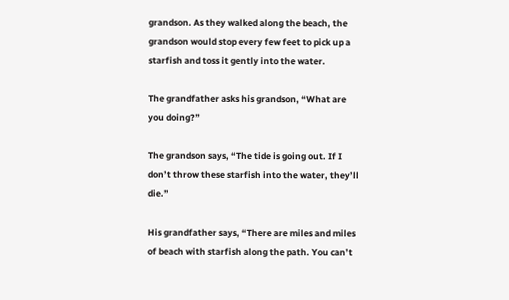grandson. As they walked along the beach, the grandson would stop every few feet to pick up a starfish and toss it gently into the water.

The grandfather asks his grandson, “What are you doing?”

The grandson says, “The tide is going out. If I don’t throw these starfish into the water, they’ll die.”

His grandfather says, “There are miles and miles of beach with starfish along the path. You can’t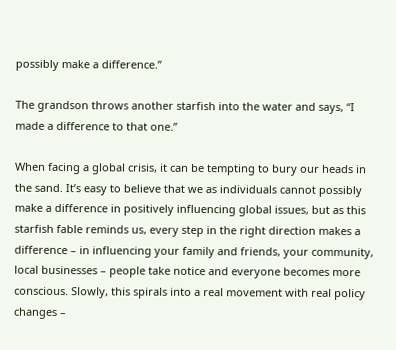possibly make a difference.”

The grandson throws another starfish into the water and says, “I made a difference to that one.”

When facing a global crisis, it can be tempting to bury our heads in the sand. It’s easy to believe that we as individuals cannot possibly make a difference in positively influencing global issues, but as this starfish fable reminds us, every step in the right direction makes a difference – in influencing your family and friends, your community, local businesses – people take notice and everyone becomes more conscious. Slowly, this spirals into a real movement with real policy changes –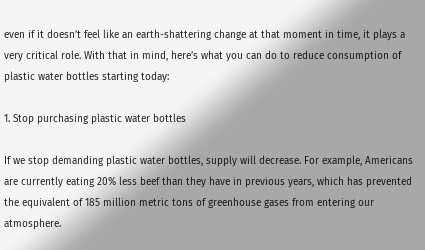even if it doesn’t feel like an earth-shattering change at that moment in time, it plays a very critical role. With that in mind, here’s what you can do to reduce consumption of plastic water bottles starting today:

1. Stop purchasing plastic water bottles

If we stop demanding plastic water bottles, supply will decrease. For example, Americans are currently eating 20% less beef than they have in previous years, which has prevented the equivalent of 185 million metric tons of greenhouse gases from entering our atmosphere.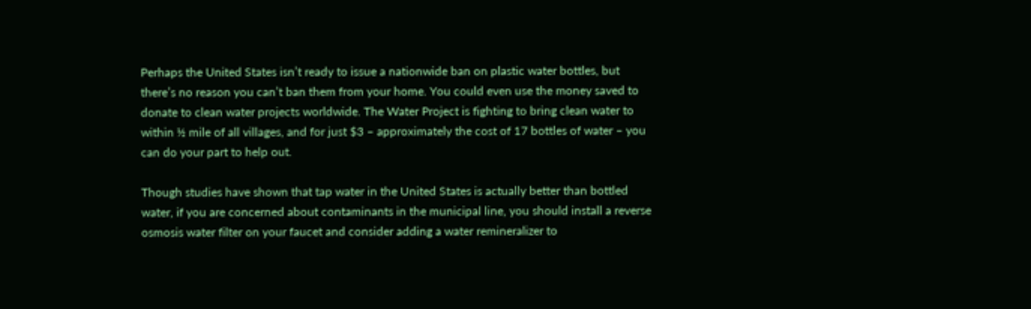Perhaps the United States isn’t ready to issue a nationwide ban on plastic water bottles, but there’s no reason you can’t ban them from your home. You could even use the money saved to donate to clean water projects worldwide. The Water Project is fighting to bring clean water to within ½ mile of all villages, and for just $3 – approximately the cost of 17 bottles of water – you can do your part to help out.

Though studies have shown that tap water in the United States is actually better than bottled water, if you are concerned about contaminants in the municipal line, you should install a reverse osmosis water filter on your faucet and consider adding a water remineralizer to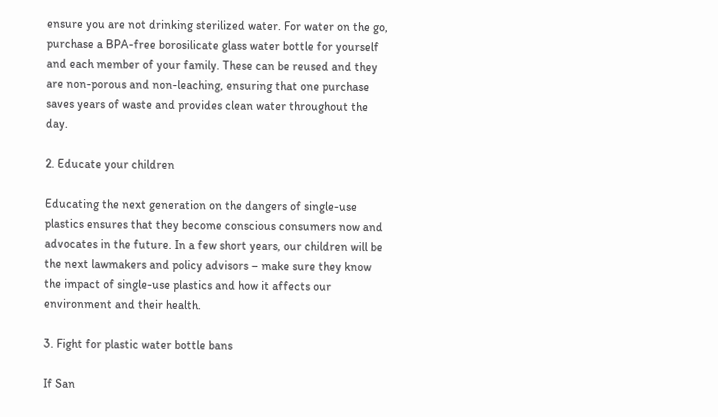ensure you are not drinking sterilized water. For water on the go, purchase a BPA-free borosilicate glass water bottle for yourself and each member of your family. These can be reused and they are non-porous and non-leaching, ensuring that one purchase saves years of waste and provides clean water throughout the day.

2. Educate your children

Educating the next generation on the dangers of single-use plastics ensures that they become conscious consumers now and advocates in the future. In a few short years, our children will be the next lawmakers and policy advisors – make sure they know the impact of single-use plastics and how it affects our environment and their health.

3. Fight for plastic water bottle bans

If San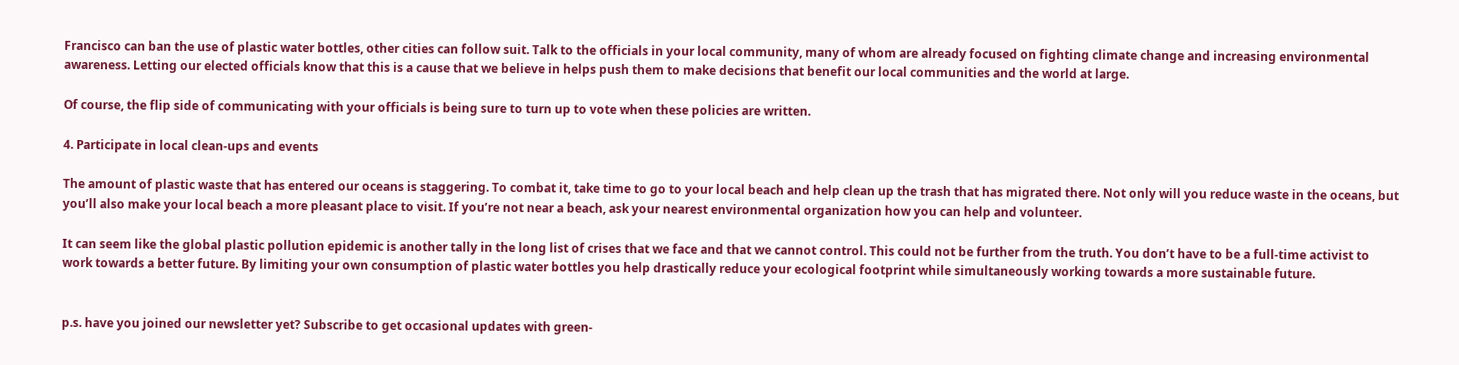Francisco can ban the use of plastic water bottles, other cities can follow suit. Talk to the officials in your local community, many of whom are already focused on fighting climate change and increasing environmental awareness. Letting our elected officials know that this is a cause that we believe in helps push them to make decisions that benefit our local communities and the world at large.

Of course, the flip side of communicating with your officials is being sure to turn up to vote when these policies are written.

4. Participate in local clean-ups and events

The amount of plastic waste that has entered our oceans is staggering. To combat it, take time to go to your local beach and help clean up the trash that has migrated there. Not only will you reduce waste in the oceans, but you’ll also make your local beach a more pleasant place to visit. If you’re not near a beach, ask your nearest environmental organization how you can help and volunteer.

It can seem like the global plastic pollution epidemic is another tally in the long list of crises that we face and that we cannot control. This could not be further from the truth. You don’t have to be a full-time activist to work towards a better future. By limiting your own consumption of plastic water bottles you help drastically reduce your ecological footprint while simultaneously working towards a more sustainable future.


p.s. have you joined our newsletter yet? Subscribe to get occasional updates with green-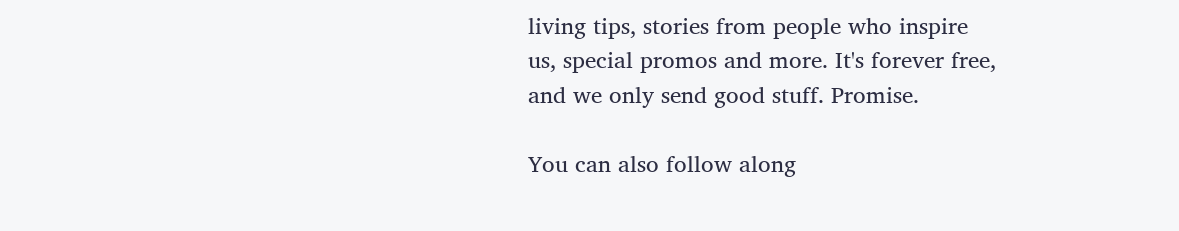living tips, stories from people who inspire us, special promos and more. It's forever free, and we only send good stuff. Promise.

You can also follow along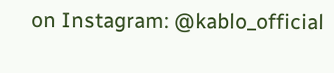on Instagram: @kablo_official